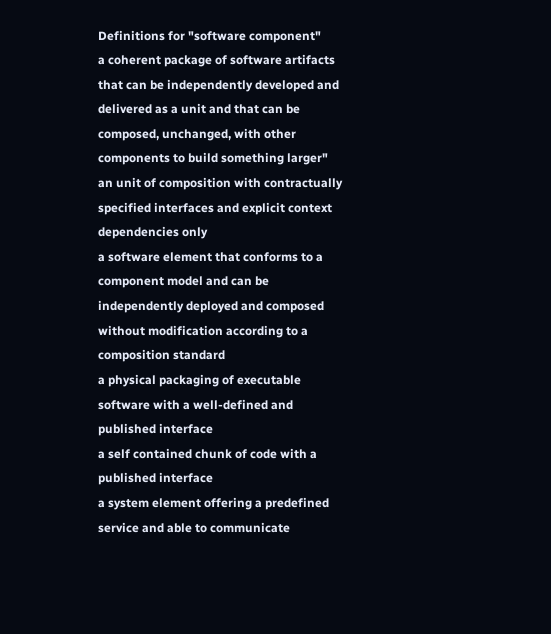Definitions for "software component"
a coherent package of software artifacts that can be independently developed and delivered as a unit and that can be composed, unchanged, with other components to build something larger"
an unit of composition with contractually specified interfaces and explicit context dependencies only
a software element that conforms to a component model and can be independently deployed and composed without modification according to a composition standard
a physical packaging of executable software with a well-defined and published interface
a self contained chunk of code with a published interface
a system element offering a predefined service and able to communicate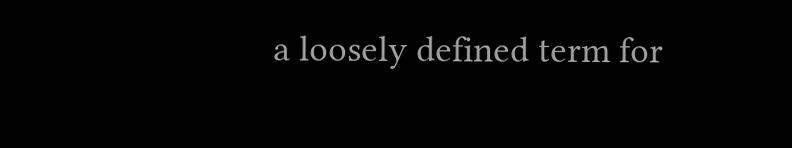a loosely defined term for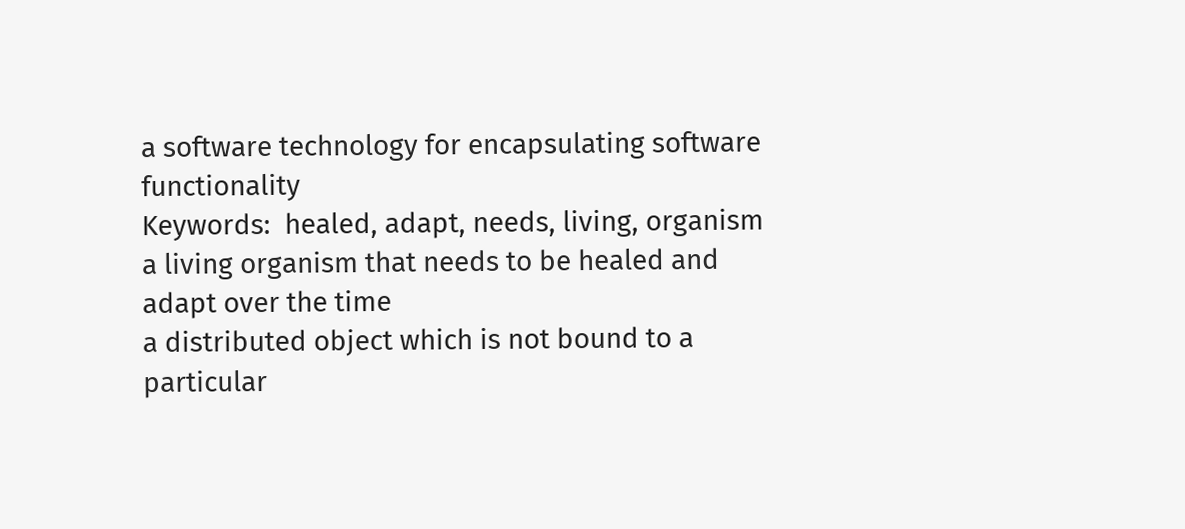a software technology for encapsulating software functionality
Keywords:  healed, adapt, needs, living, organism
a living organism that needs to be healed and adapt over the time
a distributed object which is not bound to a particular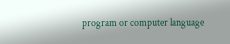program or computer language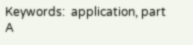Keywords:  application, part
A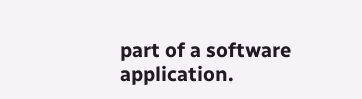part of a software application.